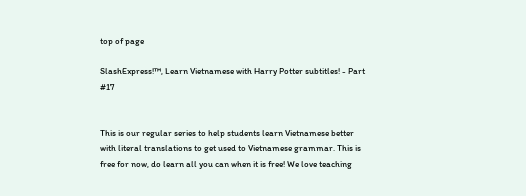top of page

SlashExpress!™, Learn Vietnamese with Harry Potter subtitles! - Part #17


This is our regular series to help students learn Vietnamese better with literal translations to get used to Vietnamese grammar. This is free for now, do learn all you can when it is free! We love teaching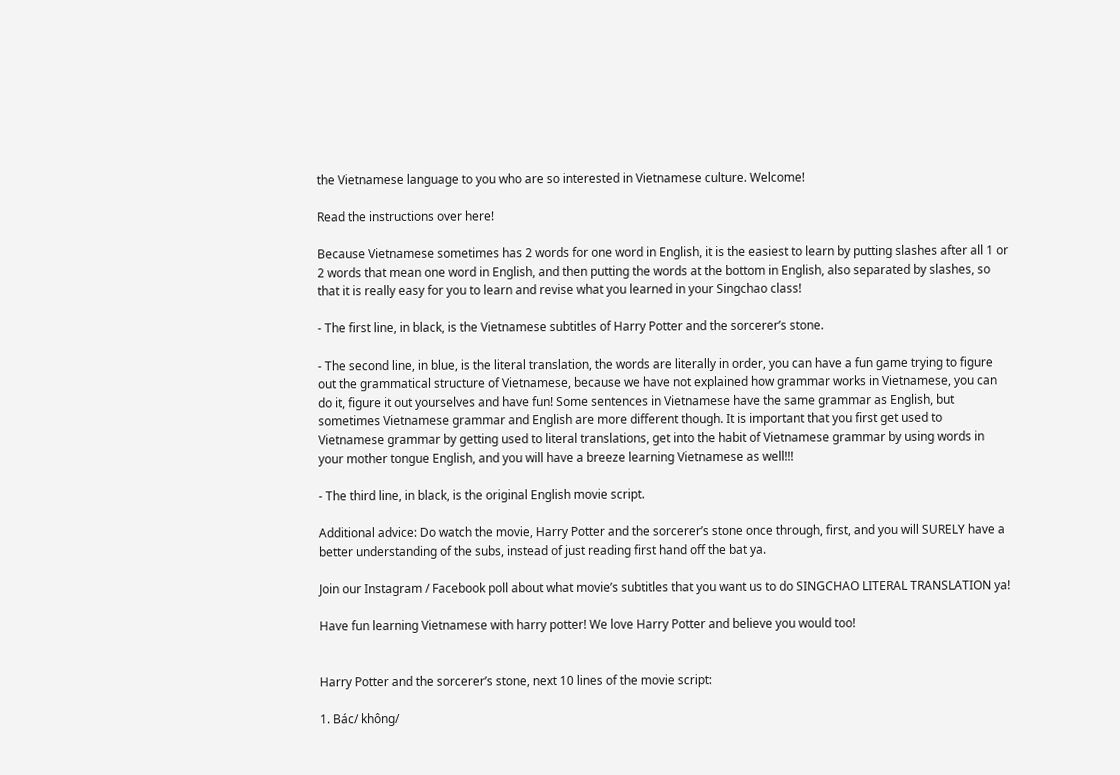the Vietnamese language to you who are so interested in Vietnamese culture. Welcome!

Read the instructions over here!

Because Vietnamese sometimes has 2 words for one word in English, it is the easiest to learn by putting slashes after all 1 or 2 words that mean one word in English, and then putting the words at the bottom in English, also separated by slashes, so that it is really easy for you to learn and revise what you learned in your Singchao class!

⁃ The first line, in black, is the Vietnamese subtitles of Harry Potter and the sorcerer’s stone.

⁃ The second line, in blue, is the literal translation, the words are literally in order, you can have a fun game trying to figure out the grammatical structure of Vietnamese, because we have not explained how grammar works in Vietnamese, you can do it, figure it out yourselves and have fun! Some sentences in Vietnamese have the same grammar as English, but sometimes Vietnamese grammar and English are more different though. It is important that you first get used to Vietnamese grammar by getting used to literal translations, get into the habit of Vietnamese grammar by using words in your mother tongue English, and you will have a breeze learning Vietnamese as well!!!

⁃ The third line, in black, is the original English movie script.

Additional advice: Do watch the movie, Harry Potter and the sorcerer’s stone once through, first, and you will SURELY have a better understanding of the subs, instead of just reading first hand off the bat ya.

Join our Instagram / Facebook poll about what movie’s subtitles that you want us to do SINGCHAO LITERAL TRANSLATION ya!

Have fun learning Vietnamese with harry potter! We love Harry Potter and believe you would too!


Harry Potter and the sorcerer’s stone, next 10 lines of the movie script:

1. Bác/ không/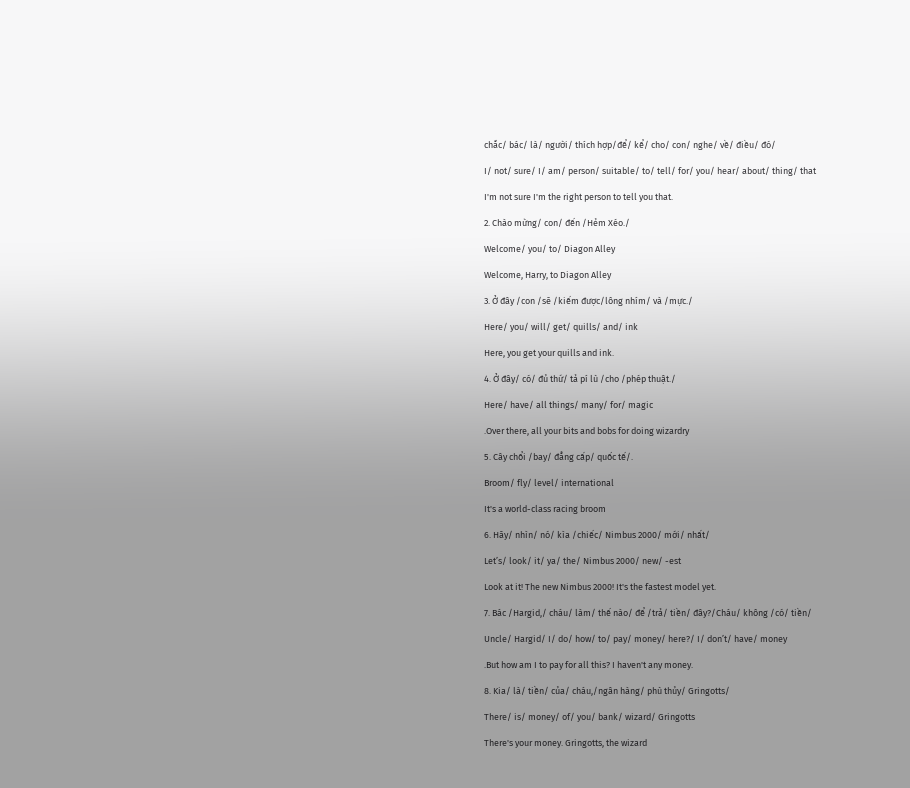chắc/ bác/ là/ người/ thích hợp/để/ kể/ cho/ con/ nghe/ về/ điều/ đó/

I/ not/ sure/ I/ am/ person/ suitable/ to/ tell/ for/ you/ hear/ about/ thing/ that

I'm not sure I'm the right person to tell you that.

2. Chào mừng/ con/ đến /Hẻm Xéo./

Welcome/ you/ to/ Diagon Alley

Welcome, Harry, to Diagon Alley

3. Ở đây /con /sẽ /kiếm được/lông nhím/ và /mực./

Here/ you/ will/ get/ quills/ and/ ink

Here, you get your quills and ink.

4. Ở đây/ có/ đủ thứ/ tả pí lù /cho /phép thuật./

Here/ have/ all things/ many/ for/ magic

.Over there, all your bits and bobs for doing wizardry

5. Cây chổi /bay/ đẳng cấp/ quốc tế/.

Broom/ fly/ level/ international

It's a world-class racing broom

6. Hãy/ nhìn/ nó/ kìa /chiếc/ Nimbus 2000/ mới/ nhất/

Let’s/ look/ it/ ya/ the/ Nimbus 2000/ new/ -est

Look at it! The new Nimbus 2000! It's the fastest model yet.

7. Bác /Hargid,/ cháu/ làm/ thế nào/ để /trả/ tiền/ đây?/Cháu/ không /có/ tiền/

Uncle/ Hargid/ I/ do/ how/ to/ pay/ money/ here?/ I/ don’t/ have/ money

.But how am I to pay for all this? I haven't any money.

8. Kia/ là/ tiền/ của/ cháu,/ngân hàng/ phù thủy/ Gringotts/

There/ is/ money/ of/ you/ bank/ wizard/ Gringotts

There's your money. Gringotts, the wizard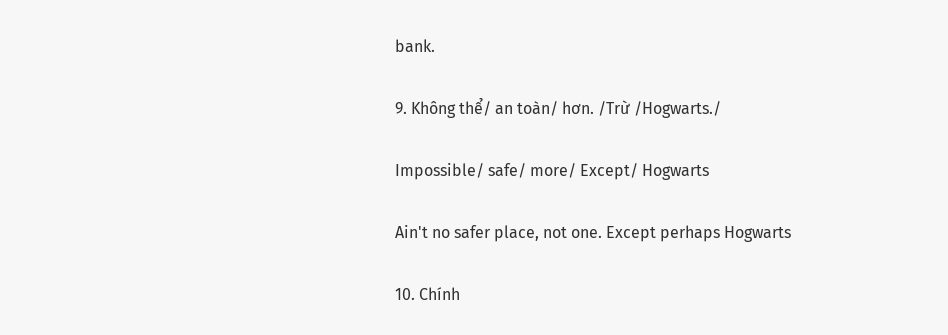bank.

9. Không thể/ an toàn/ hơn. /Trừ /Hogwarts./

Impossible/ safe/ more/ Except/ Hogwarts

Ain't no safer place, not one. Except perhaps Hogwarts

10. Chính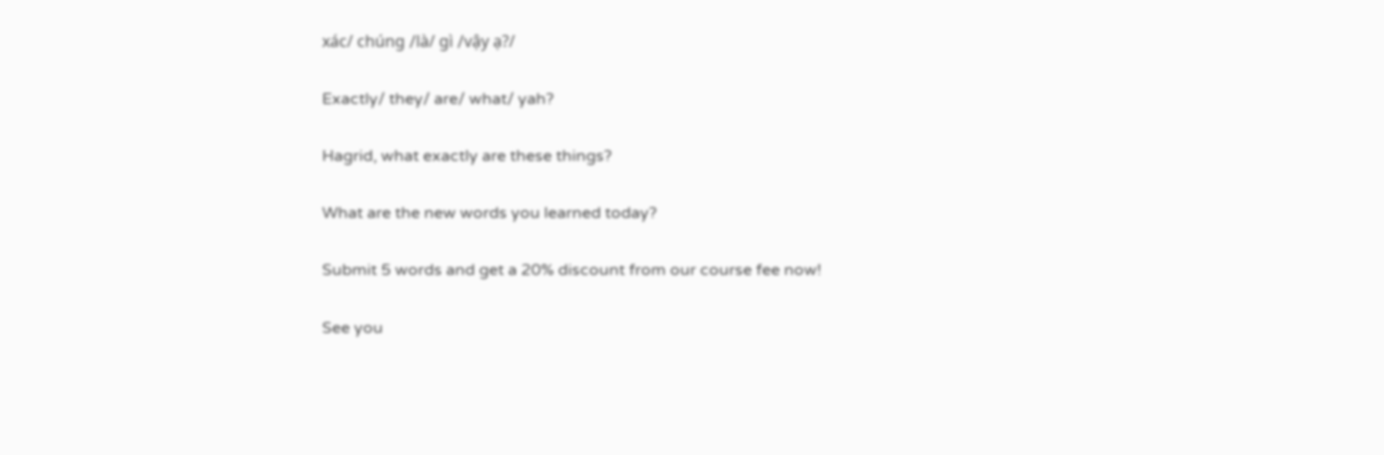xác/ chúng /là/ gì /vậy ạ?/

Exactly/ they/ are/ what/ yah?

Hagrid, what exactly are these things?

What are the new words you learned today?

Submit 5 words and get a 20% discount from our course fee now!

See you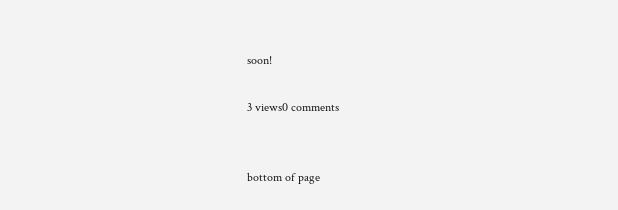soon!

3 views0 comments


bottom of page